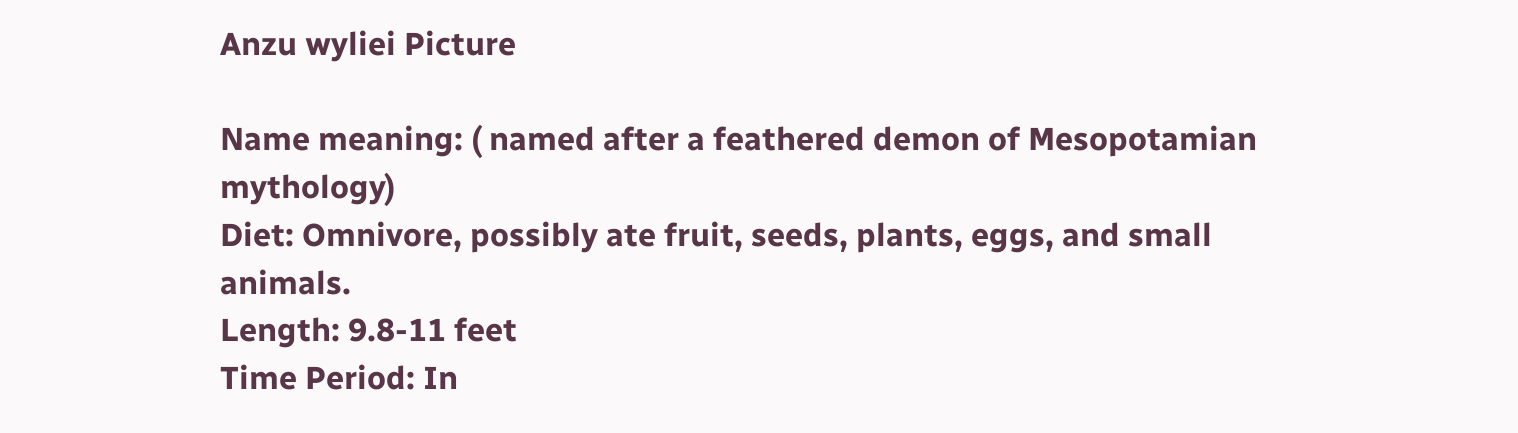Anzu wyliei Picture

Name meaning: ( named after a feathered demon of Mesopotamian mythology)
Diet: Omnivore, possibly ate fruit, seeds, plants, eggs, and small animals.
Length: 9.8-11 feet
Time Period: In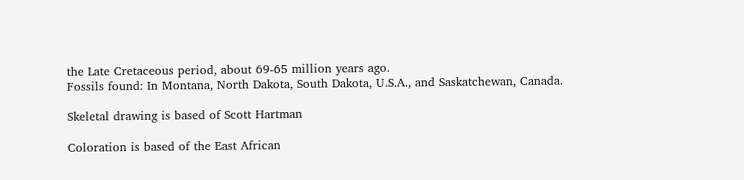the Late Cretaceous period, about 69-65 million years ago.
Fossils found: In Montana, North Dakota, South Dakota, U.S.A., and Saskatchewan, Canada.

Skeletal drawing is based of Scott Hartman

Coloration is based of the East African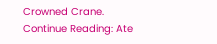Crowned Crane.
Continue Reading: Ate